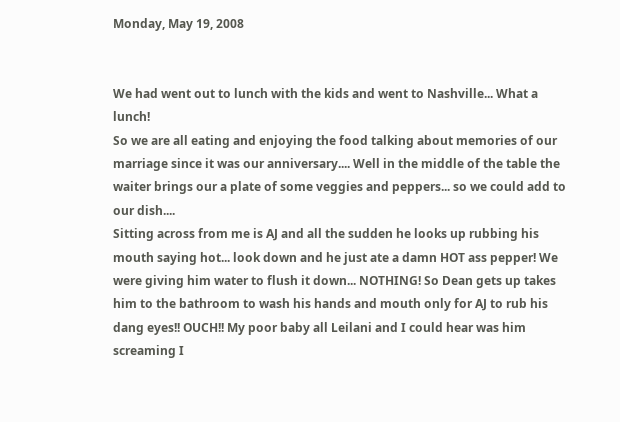Monday, May 19, 2008


We had went out to lunch with the kids and went to Nashville... What a lunch!
So we are all eating and enjoying the food talking about memories of our marriage since it was our anniversary.... Well in the middle of the table the waiter brings our a plate of some veggies and peppers... so we could add to our dish....
Sitting across from me is AJ and all the sudden he looks up rubbing his mouth saying hot... look down and he just ate a damn HOT ass pepper! We were giving him water to flush it down... NOTHING! So Dean gets up takes him to the bathroom to wash his hands and mouth only for AJ to rub his dang eyes!! OUCH!! My poor baby all Leilani and I could hear was him screaming I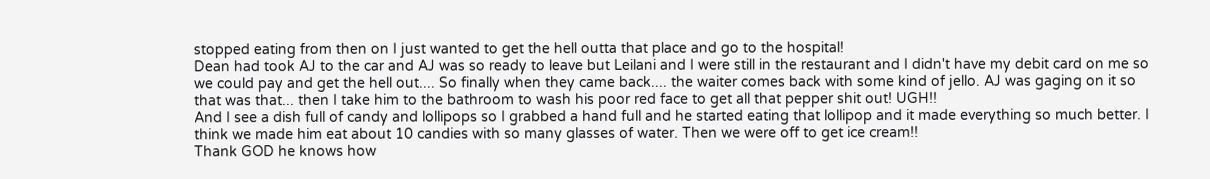stopped eating from then on I just wanted to get the hell outta that place and go to the hospital!
Dean had took AJ to the car and AJ was so ready to leave but Leilani and I were still in the restaurant and I didn't have my debit card on me so we could pay and get the hell out.... So finally when they came back.... the waiter comes back with some kind of jello. AJ was gaging on it so that was that... then I take him to the bathroom to wash his poor red face to get all that pepper shit out! UGH!!
And I see a dish full of candy and lollipops so I grabbed a hand full and he started eating that lollipop and it made everything so much better. I think we made him eat about 10 candies with so many glasses of water. Then we were off to get ice cream!!
Thank GOD he knows how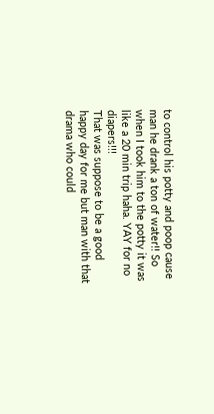to control his potty and poop cause man he drank a ton of water!! So when I took him to the potty it was like a 20 min trip haha. YAY for no diapers!!!
That was suppose to be a good happy day for me but man with that drama who could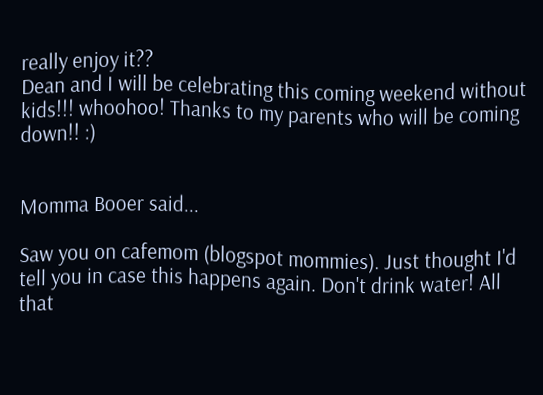really enjoy it??
Dean and I will be celebrating this coming weekend without kids!!! whoohoo! Thanks to my parents who will be coming down!! :)


Momma Booer said...

Saw you on cafemom (blogspot mommies). Just thought I'd tell you in case this happens again. Don't drink water! All that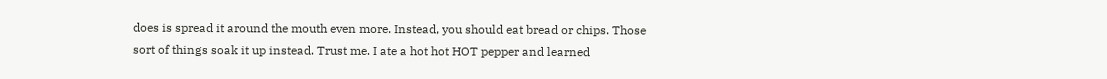does is spread it around the mouth even more. Instead, you should eat bread or chips. Those sort of things soak it up instead. Trust me. I ate a hot hot HOT pepper and learned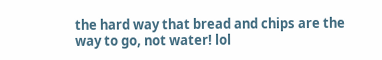the hard way that bread and chips are the way to go, not water! lol